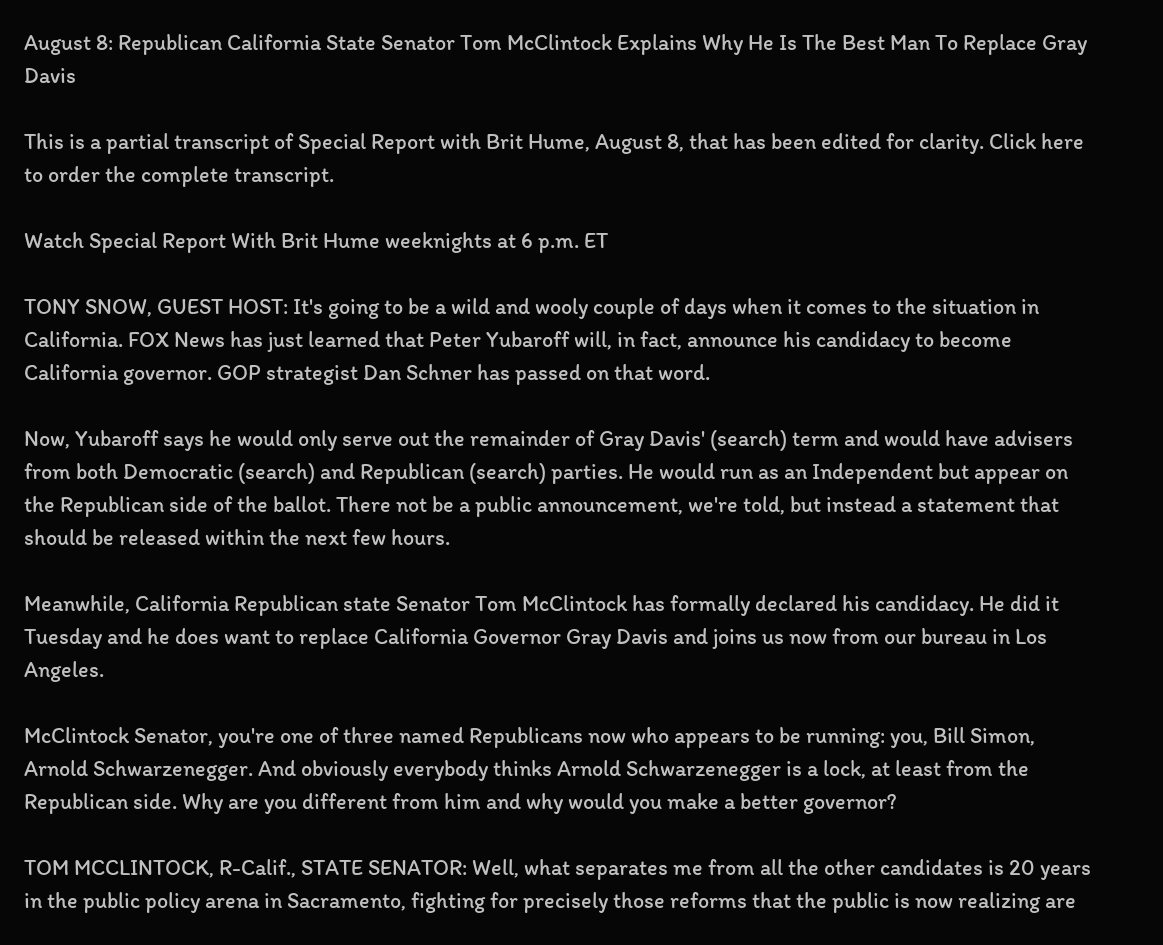August 8: Republican California State Senator Tom McClintock Explains Why He Is The Best Man To Replace Gray Davis

This is a partial transcript of Special Report with Brit Hume, August 8, that has been edited for clarity. Click here to order the complete transcript.

Watch Special Report With Brit Hume weeknights at 6 p.m. ET

TONY SNOW, GUEST HOST: It's going to be a wild and wooly couple of days when it comes to the situation in California. FOX News has just learned that Peter Yubaroff will, in fact, announce his candidacy to become California governor. GOP strategist Dan Schner has passed on that word.

Now, Yubaroff says he would only serve out the remainder of Gray Davis' (search) term and would have advisers from both Democratic (search) and Republican (search) parties. He would run as an Independent but appear on the Republican side of the ballot. There not be a public announcement, we're told, but instead a statement that should be released within the next few hours.

Meanwhile, California Republican state Senator Tom McClintock has formally declared his candidacy. He did it Tuesday and he does want to replace California Governor Gray Davis and joins us now from our bureau in Los Angeles.

McClintock Senator, you're one of three named Republicans now who appears to be running: you, Bill Simon, Arnold Schwarzenegger. And obviously everybody thinks Arnold Schwarzenegger is a lock, at least from the Republican side. Why are you different from him and why would you make a better governor?

TOM MCCLINTOCK, R-Calif., STATE SENATOR: Well, what separates me from all the other candidates is 20 years in the public policy arena in Sacramento, fighting for precisely those reforms that the public is now realizing are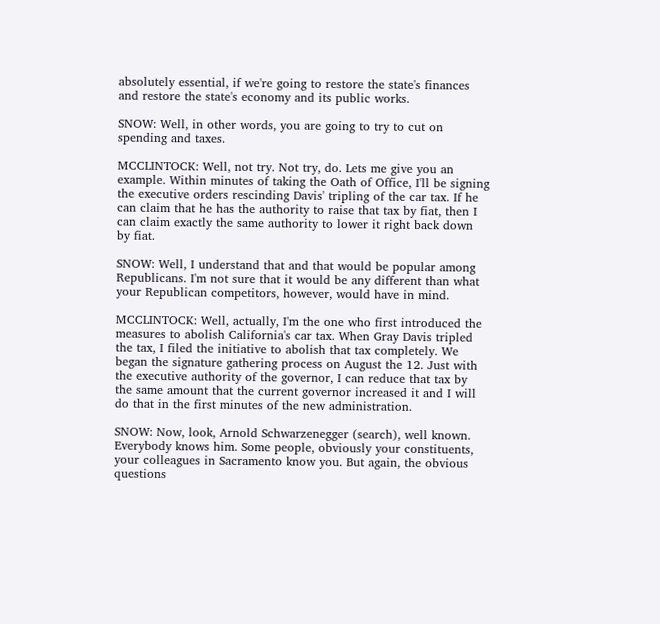absolutely essential, if we're going to restore the state's finances and restore the state's economy and its public works.

SNOW: Well, in other words, you are going to try to cut on spending and taxes.

MCCLINTOCK: Well, not try. Not try, do. Lets me give you an example. Within minutes of taking the Oath of Office, I'll be signing the executive orders rescinding Davis' tripling of the car tax. If he can claim that he has the authority to raise that tax by fiat, then I can claim exactly the same authority to lower it right back down by fiat.

SNOW: Well, I understand that and that would be popular among Republicans. I'm not sure that it would be any different than what your Republican competitors, however, would have in mind.

MCCLINTOCK: Well, actually, I'm the one who first introduced the measures to abolish California's car tax. When Gray Davis tripled the tax, I filed the initiative to abolish that tax completely. We began the signature gathering process on August the 12. Just with the executive authority of the governor, I can reduce that tax by the same amount that the current governor increased it and I will do that in the first minutes of the new administration.

SNOW: Now, look, Arnold Schwarzenegger (search), well known. Everybody knows him. Some people, obviously your constituents, your colleagues in Sacramento know you. But again, the obvious questions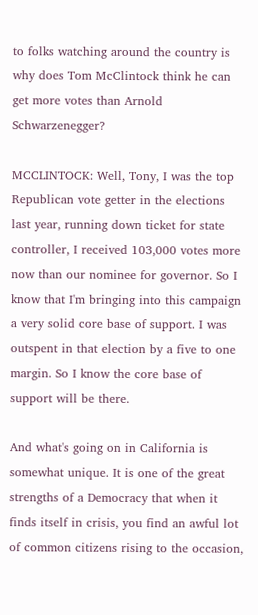to folks watching around the country is why does Tom McClintock think he can get more votes than Arnold Schwarzenegger?

MCCLINTOCK: Well, Tony, I was the top Republican vote getter in the elections last year, running down ticket for state controller, I received 103,000 votes more now than our nominee for governor. So I know that I'm bringing into this campaign a very solid core base of support. I was outspent in that election by a five to one margin. So I know the core base of support will be there.

And what's going on in California is somewhat unique. It is one of the great strengths of a Democracy that when it finds itself in crisis, you find an awful lot of common citizens rising to the occasion,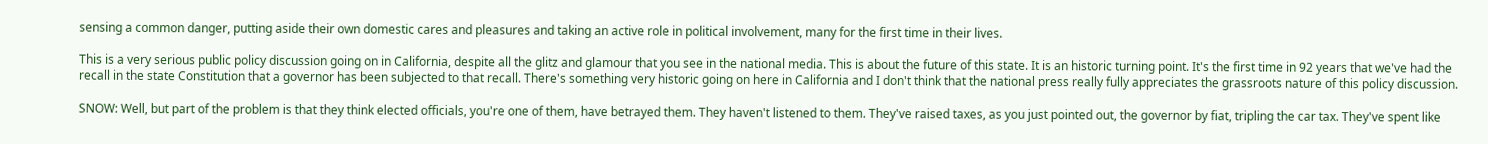sensing a common danger, putting aside their own domestic cares and pleasures and taking an active role in political involvement, many for the first time in their lives.

This is a very serious public policy discussion going on in California, despite all the glitz and glamour that you see in the national media. This is about the future of this state. It is an historic turning point. It's the first time in 92 years that we've had the recall in the state Constitution that a governor has been subjected to that recall. There's something very historic going on here in California and I don't think that the national press really fully appreciates the grassroots nature of this policy discussion.

SNOW: Well, but part of the problem is that they think elected officials, you're one of them, have betrayed them. They haven't listened to them. They've raised taxes, as you just pointed out, the governor by fiat, tripling the car tax. They've spent like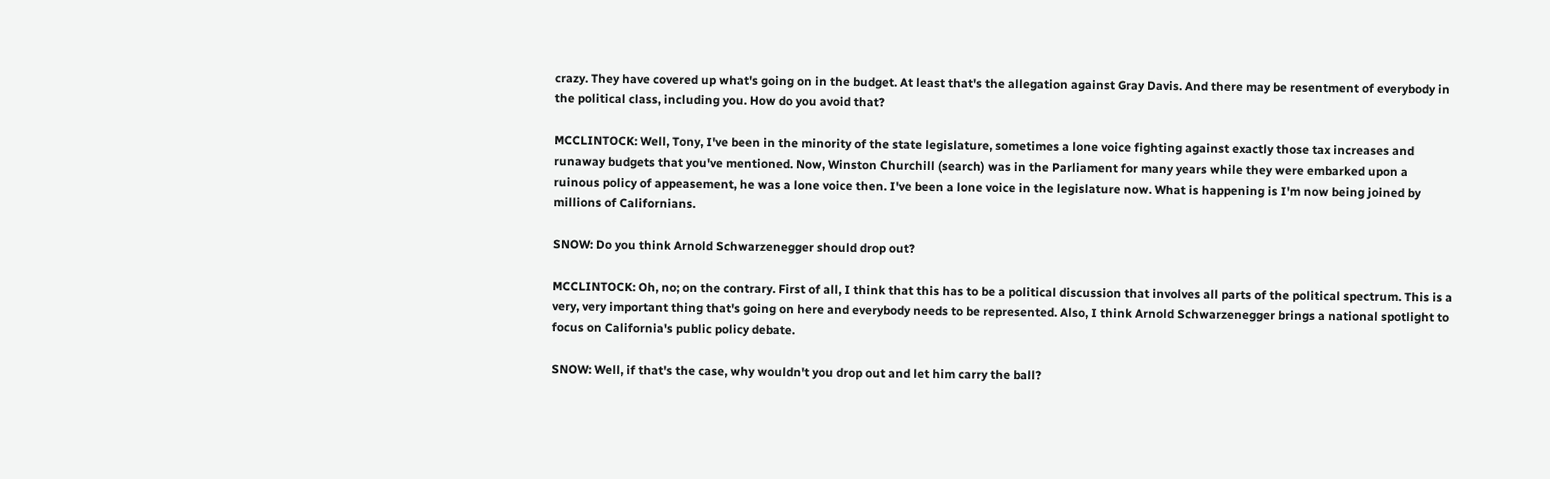crazy. They have covered up what's going on in the budget. At least that's the allegation against Gray Davis. And there may be resentment of everybody in the political class, including you. How do you avoid that?

MCCLINTOCK: Well, Tony, I've been in the minority of the state legislature, sometimes a lone voice fighting against exactly those tax increases and runaway budgets that you've mentioned. Now, Winston Churchill (search) was in the Parliament for many years while they were embarked upon a ruinous policy of appeasement, he was a lone voice then. I've been a lone voice in the legislature now. What is happening is I'm now being joined by millions of Californians.

SNOW: Do you think Arnold Schwarzenegger should drop out?

MCCLINTOCK: Oh, no; on the contrary. First of all, I think that this has to be a political discussion that involves all parts of the political spectrum. This is a very, very important thing that's going on here and everybody needs to be represented. Also, I think Arnold Schwarzenegger brings a national spotlight to focus on California's public policy debate.

SNOW: Well, if that's the case, why wouldn't you drop out and let him carry the ball?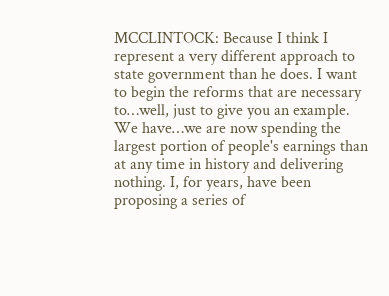MCCLINTOCK: Because I think I represent a very different approach to state government than he does. I want to begin the reforms that are necessary to…well, just to give you an example. We have…we are now spending the largest portion of people's earnings than at any time in history and delivering nothing. I, for years, have been proposing a series of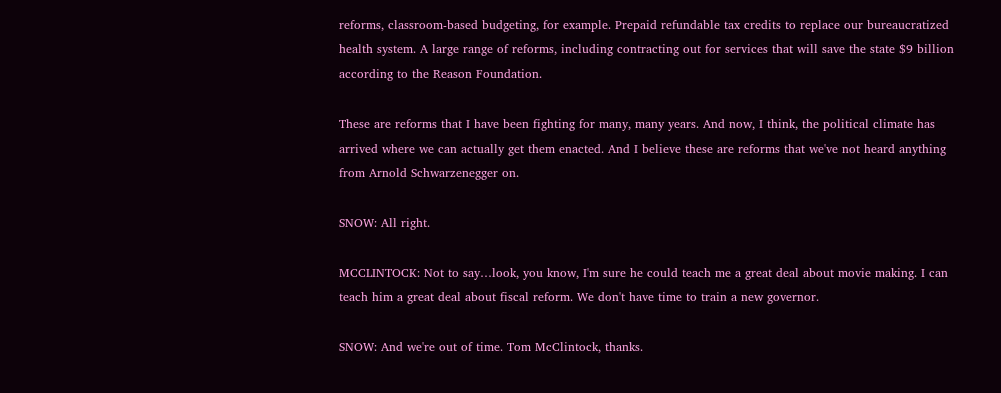reforms, classroom-based budgeting, for example. Prepaid refundable tax credits to replace our bureaucratized health system. A large range of reforms, including contracting out for services that will save the state $9 billion according to the Reason Foundation.

These are reforms that I have been fighting for many, many years. And now, I think, the political climate has arrived where we can actually get them enacted. And I believe these are reforms that we've not heard anything from Arnold Schwarzenegger on.

SNOW: All right.

MCCLINTOCK: Not to say…look, you know, I'm sure he could teach me a great deal about movie making. I can teach him a great deal about fiscal reform. We don't have time to train a new governor.

SNOW: And we're out of time. Tom McClintock, thanks.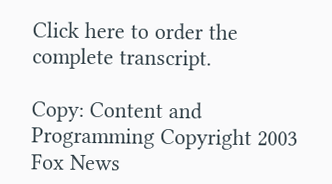Click here to order the complete transcript.

Copy: Content and Programming Copyright 2003 Fox News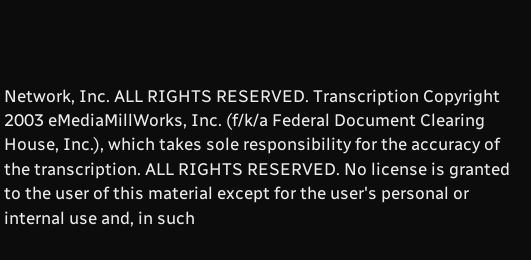Network, Inc. ALL RIGHTS RESERVED. Transcription Copyright 2003 eMediaMillWorks, Inc. (f/k/a Federal Document Clearing House, Inc.), which takes sole responsibility for the accuracy of the transcription. ALL RIGHTS RESERVED. No license is granted to the user of this material except for the user's personal or internal use and, in such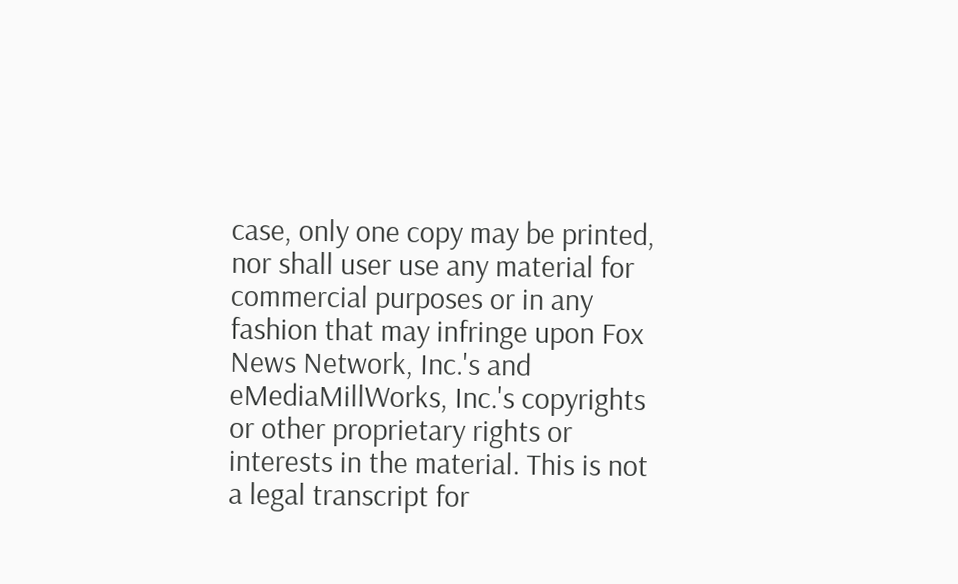case, only one copy may be printed, nor shall user use any material for commercial purposes or in any fashion that may infringe upon Fox News Network, Inc.'s and eMediaMillWorks, Inc.'s copyrights or other proprietary rights or interests in the material. This is not a legal transcript for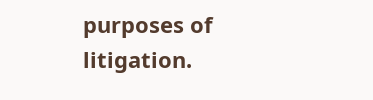purposes of litigation.